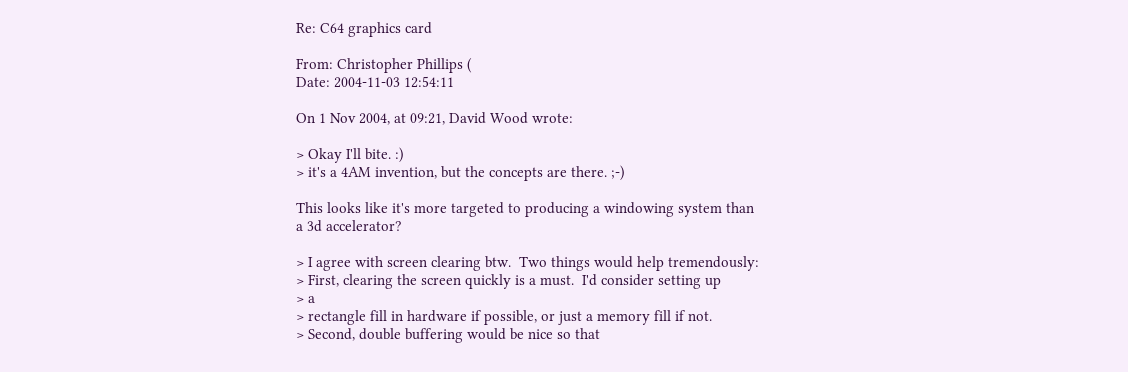Re: C64 graphics card

From: Christopher Phillips (
Date: 2004-11-03 12:54:11

On 1 Nov 2004, at 09:21, David Wood wrote:

> Okay I'll bite. :)
> it's a 4AM invention, but the concepts are there. ;-)

This looks like it's more targeted to producing a windowing system than
a 3d accelerator?

> I agree with screen clearing btw.  Two things would help tremendously:
> First, clearing the screen quickly is a must.  I'd consider setting up
> a
> rectangle fill in hardware if possible, or just a memory fill if not.
> Second, double buffering would be nice so that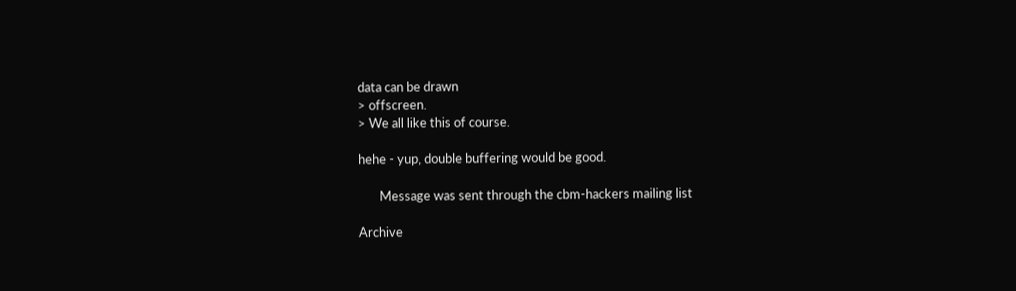data can be drawn
> offscreen.
> We all like this of course.

hehe - yup, double buffering would be good.

       Message was sent through the cbm-hackers mailing list

Archive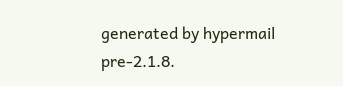generated by hypermail pre-2.1.8.